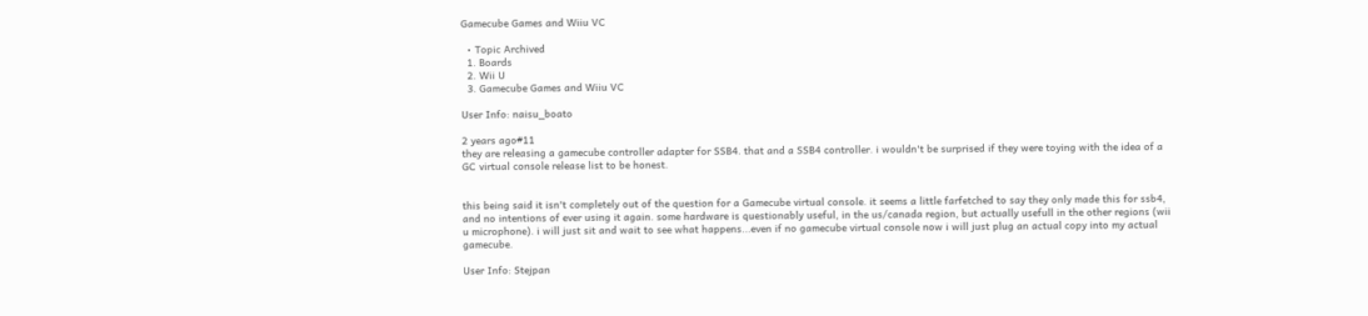Gamecube Games and Wiiu VC

  • Topic Archived
  1. Boards
  2. Wii U
  3. Gamecube Games and Wiiu VC

User Info: naisu_boato

2 years ago#11
they are releasing a gamecube controller adapter for SSB4. that and a SSB4 controller. i wouldn't be surprised if they were toying with the idea of a GC virtual console release list to be honest.


this being said it isn't completely out of the question for a Gamecube virtual console. it seems a little farfetched to say they only made this for ssb4, and no intentions of ever using it again. some hardware is questionably useful, in the us/canada region, but actually usefull in the other regions (wii u microphone). i will just sit and wait to see what happens...even if no gamecube virtual console now i will just plug an actual copy into my actual gamecube.

User Info: Stejpan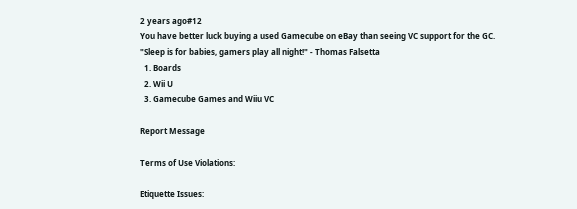2 years ago#12
You have better luck buying a used Gamecube on eBay than seeing VC support for the GC.
"Sleep is for babies, gamers play all night!" - Thomas Falsetta
  1. Boards
  2. Wii U
  3. Gamecube Games and Wiiu VC

Report Message

Terms of Use Violations:

Etiquette Issues: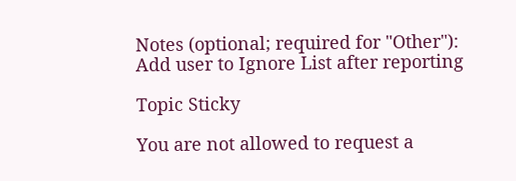Notes (optional; required for "Other"):
Add user to Ignore List after reporting

Topic Sticky

You are not allowed to request a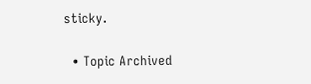sticky.

  • Topic Archived